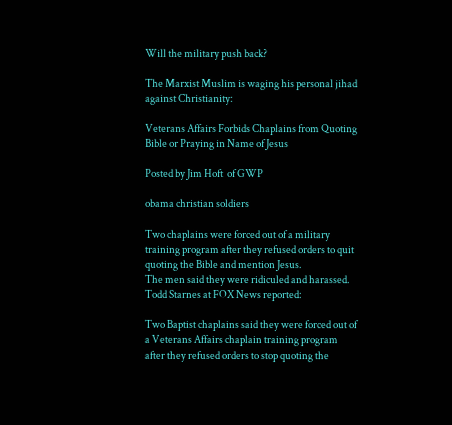Will the military push back?

The Marxist Muslim is waging his personal jihad against Christianity:

Veterans Affairs Forbids Chaplains from Quoting Bible or Praying in Name of Jesus

Posted by Jim Hoft  of GWP

obama christian soldiers

Two chaplains were forced out of a military training program after they refused orders to quit quoting the Bible and mention Jesus.
The men said they were ridiculed and harassed.
Todd Starnes at FOX News reported:

Two Baptist chaplains said they were forced out of a Veterans Affairs chaplain training program after they refused orders to stop quoting the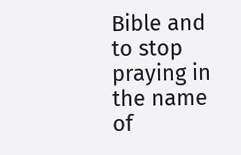Bible and to stop praying in the name of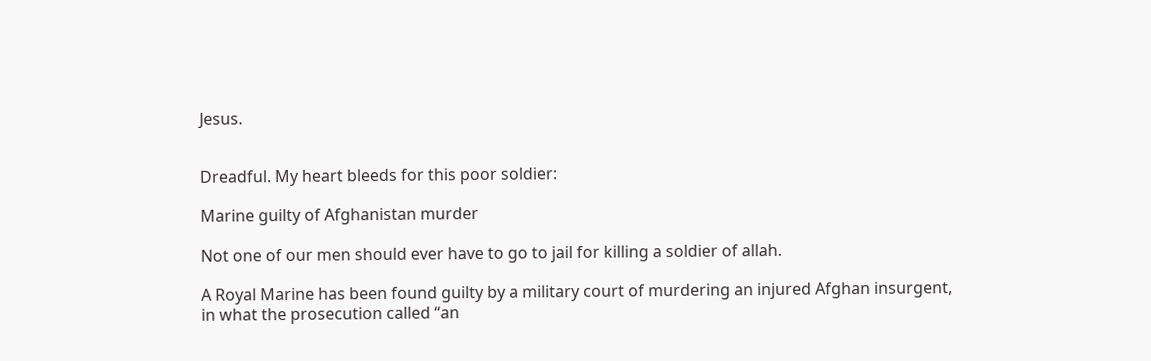Jesus.


Dreadful. My heart bleeds for this poor soldier:

Marine guilty of Afghanistan murder

Not one of our men should ever have to go to jail for killing a soldier of allah.

A Royal Marine has been found guilty by a military court of murdering an injured Afghan insurgent, in what the prosecution called “an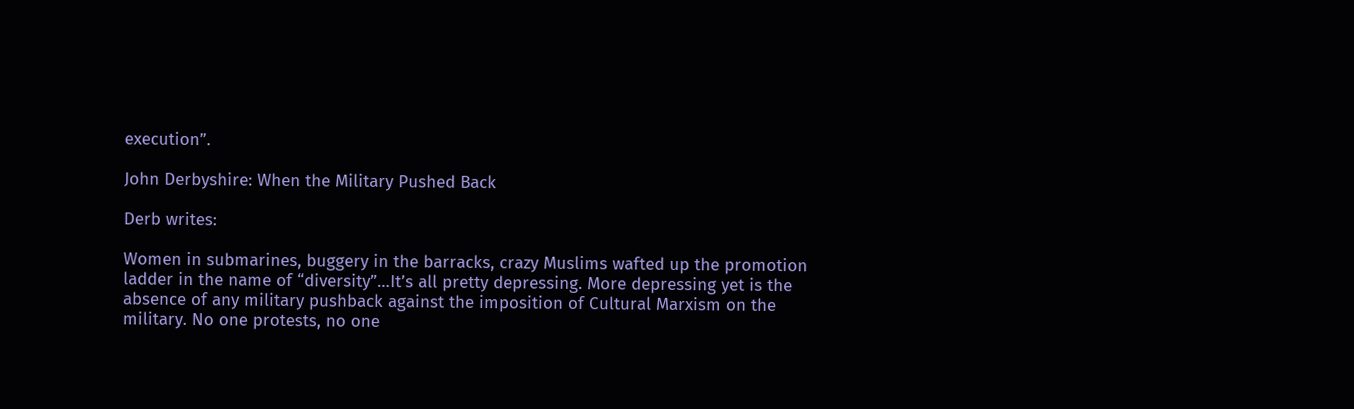execution”.

John Derbyshire: When the Military Pushed Back

Derb writes:

Women in submarines, buggery in the barracks, crazy Muslims wafted up the promotion ladder in the name of “diversity”…It’s all pretty depressing. More depressing yet is the absence of any military pushback against the imposition of Cultural Marxism on the military. No one protests, no one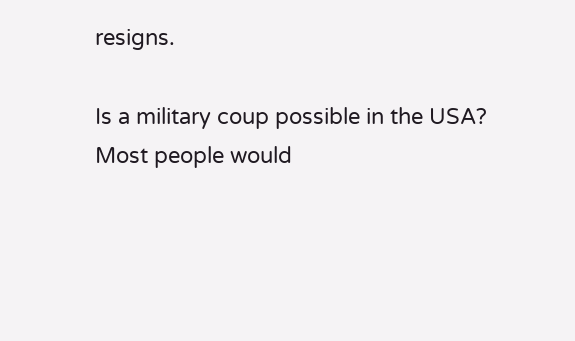resigns.

Is a military coup possible in the USA? Most people would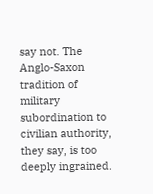say not. The Anglo-Saxon tradition of military subordination to civilian authority, they say, is too deeply ingrained.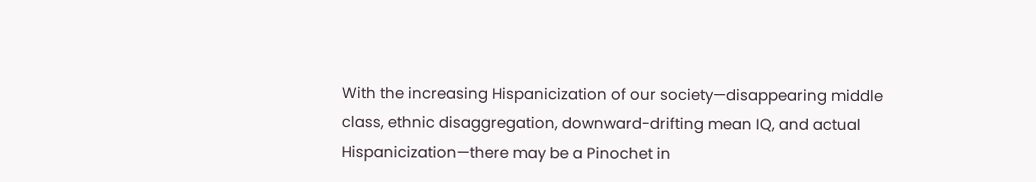With the increasing Hispanicization of our society—disappearing middle class, ethnic disaggregation, downward-drifting mean IQ, and actual Hispanicization—there may be a Pinochet in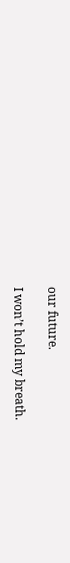our future.

I won’t hold my breath.